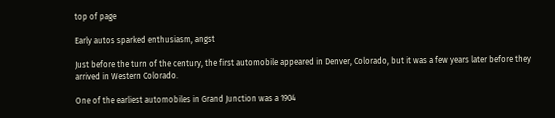top of page

Early autos sparked enthusiasm, angst

Just before the turn of the century, the first automobile appeared in Denver, Colorado, but it was a few years later before they arrived in Western Colorado.

One of the earliest automobiles in Grand Junction was a 1904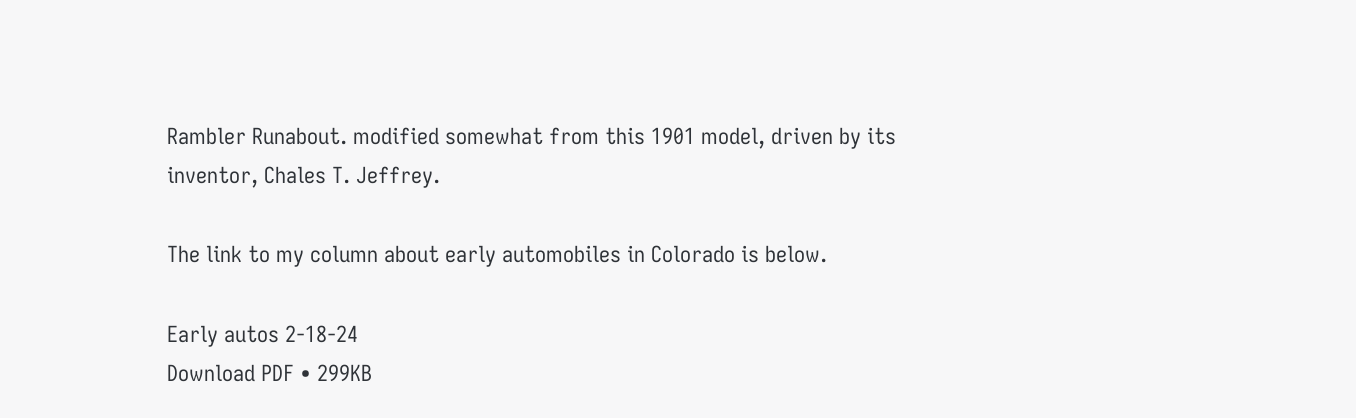Rambler Runabout. modified somewhat from this 1901 model, driven by its inventor, Chales T. Jeffrey.

The link to my column about early automobiles in Colorado is below.

Early autos 2-18-24
Download PDF • 299KB